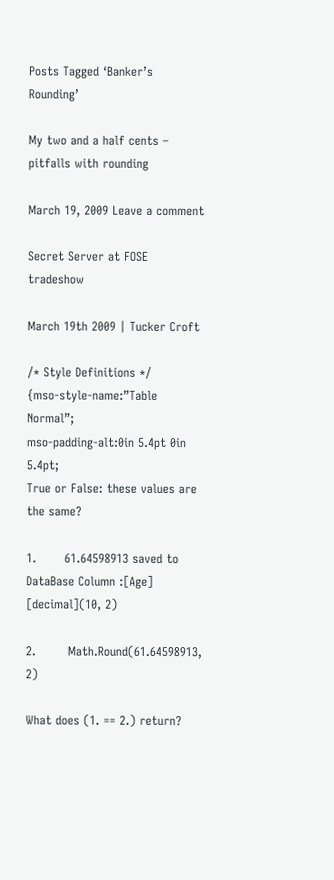Posts Tagged ‘Banker’s Rounding’

My two and a half cents – pitfalls with rounding

March 19, 2009 Leave a comment

Secret Server at FOSE tradeshow

March 19th 2009 | Tucker Croft

/* Style Definitions */
{mso-style-name:”Table Normal”;
mso-padding-alt:0in 5.4pt 0in 5.4pt;
True or False: these values are the same?

1.       61.64598913 saved to DataBase Column :[Age] [decimal](10, 2)

2.        Math.Round(61.64598913, 2)

What does (1. == 2.) return?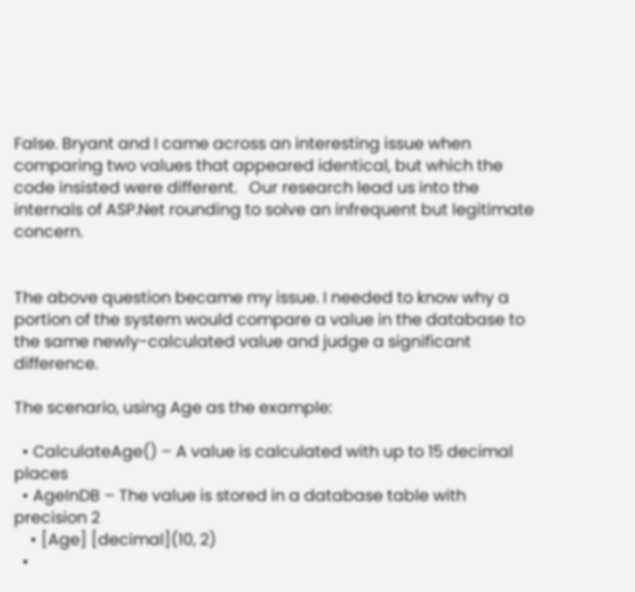False. Bryant and I came across an interesting issue when comparing two values that appeared identical, but which the code insisted were different.   Our research lead us into the internals of ASP.Net rounding to solve an infrequent but legitimate concern.


The above question became my issue. I needed to know why a portion of the system would compare a value in the database to the same newly-calculated value and judge a significant difference.

The scenario, using Age as the example:

  • CalculateAge() – A value is calculated with up to 15 decimal places
  • AgeInDB – The value is stored in a database table with precision 2
    • [Age] [decimal](10, 2)
  •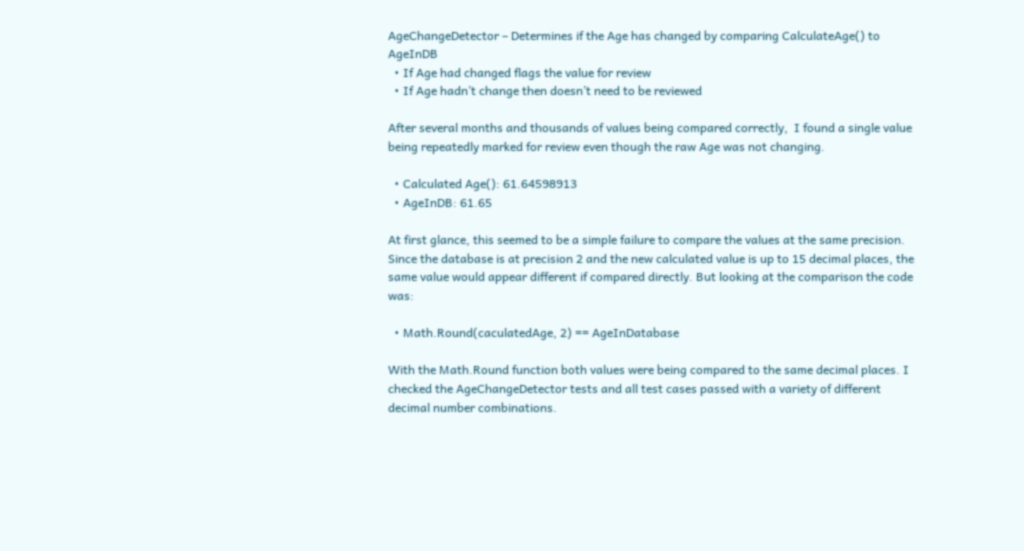AgeChangeDetector – Determines if the Age has changed by comparing CalculateAge() to AgeInDB
  • If Age had changed flags the value for review
  • If Age hadn’t change then doesn’t need to be reviewed

After several months and thousands of values being compared correctly,  I found a single value being repeatedly marked for review even though the raw Age was not changing.

  • Calculated Age(): 61.64598913
  • AgeInDB: 61.65

At first glance, this seemed to be a simple failure to compare the values at the same precision. Since the database is at precision 2 and the new calculated value is up to 15 decimal places, the same value would appear different if compared directly. But looking at the comparison the code was:

  • Math.Round(caculatedAge, 2) == AgeInDatabase

With the Math.Round function both values were being compared to the same decimal places. I checked the AgeChangeDetector tests and all test cases passed with a variety of different decimal number combinations.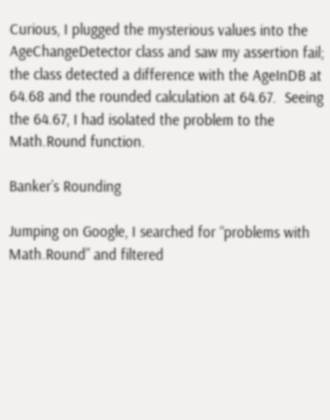Curious, I plugged the mysterious values into the AgeChangeDetector class and saw my assertion fail; the class detected a difference with the AgeInDB at 64.68 and the rounded calculation at 64.67.  Seeing the 64.67, I had isolated the problem to the Math.Round function.

Banker’s Rounding

Jumping on Google, I searched for “problems with Math.Round” and filtered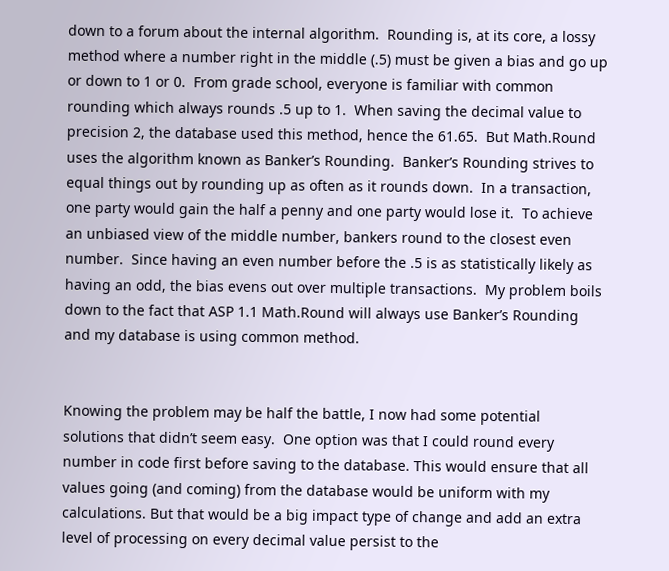down to a forum about the internal algorithm.  Rounding is, at its core, a lossy method where a number right in the middle (.5) must be given a bias and go up or down to 1 or 0.  From grade school, everyone is familiar with common rounding which always rounds .5 up to 1.  When saving the decimal value to precision 2, the database used this method, hence the 61.65.  But Math.Round uses the algorithm known as Banker’s Rounding.  Banker’s Rounding strives to equal things out by rounding up as often as it rounds down.  In a transaction, one party would gain the half a penny and one party would lose it.  To achieve an unbiased view of the middle number, bankers round to the closest even number.  Since having an even number before the .5 is as statistically likely as having an odd, the bias evens out over multiple transactions.  My problem boils down to the fact that ASP 1.1 Math.Round will always use Banker’s Rounding and my database is using common method.


Knowing the problem may be half the battle, I now had some potential solutions that didn’t seem easy.  One option was that I could round every number in code first before saving to the database. This would ensure that all values going (and coming) from the database would be uniform with my calculations. But that would be a big impact type of change and add an extra level of processing on every decimal value persist to the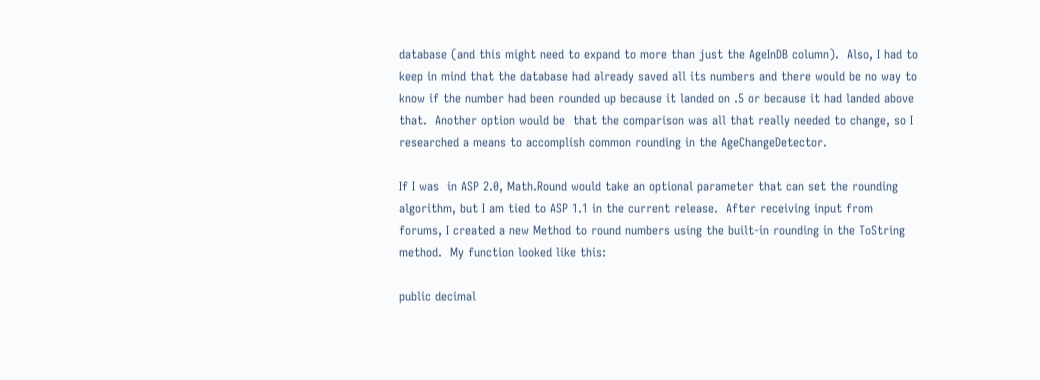database (and this might need to expand to more than just the AgeInDB column).  Also, I had to keep in mind that the database had already saved all its numbers and there would be no way to know if the number had been rounded up because it landed on .5 or because it had landed above that.  Another option would be  that the comparison was all that really needed to change, so I researched a means to accomplish common rounding in the AgeChangeDetector.

If I was  in ASP 2.0, Math.Round would take an optional parameter that can set the rounding algorithm, but I am tied to ASP 1.1 in the current release.  After receiving input from forums, I created a new Method to round numbers using the built-in rounding in the ToString method.  My function looked like this:

public decimal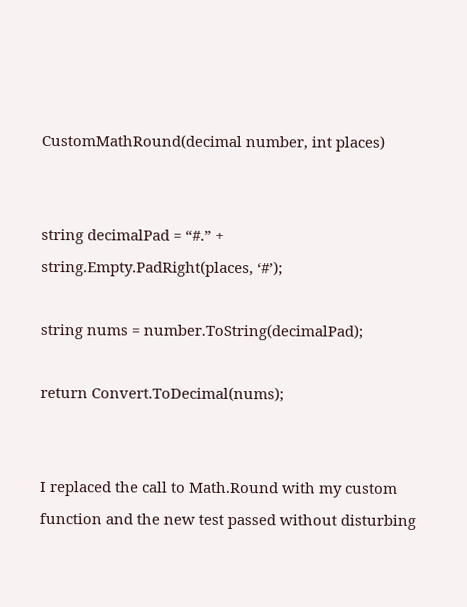CustomMathRound(decimal number, int places)


string decimalPad = “#.” + string.Empty.PadRight(places, ‘#’);

string nums = number.ToString(decimalPad);

return Convert.ToDecimal(nums);


I replaced the call to Math.Round with my custom function and the new test passed without disturbing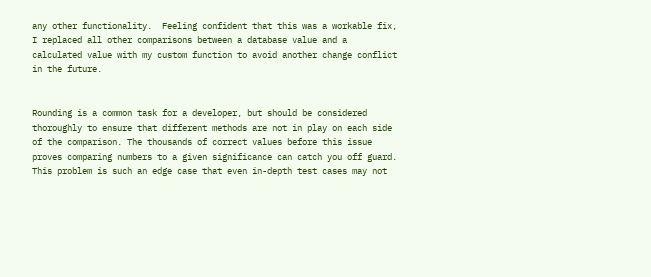any other functionality.  Feeling confident that this was a workable fix, I replaced all other comparisons between a database value and a calculated value with my custom function to avoid another change conflict in the future.


Rounding is a common task for a developer, but should be considered thoroughly to ensure that different methods are not in play on each side of the comparison. The thousands of correct values before this issue proves comparing numbers to a given significance can catch you off guard. This problem is such an edge case that even in-depth test cases may not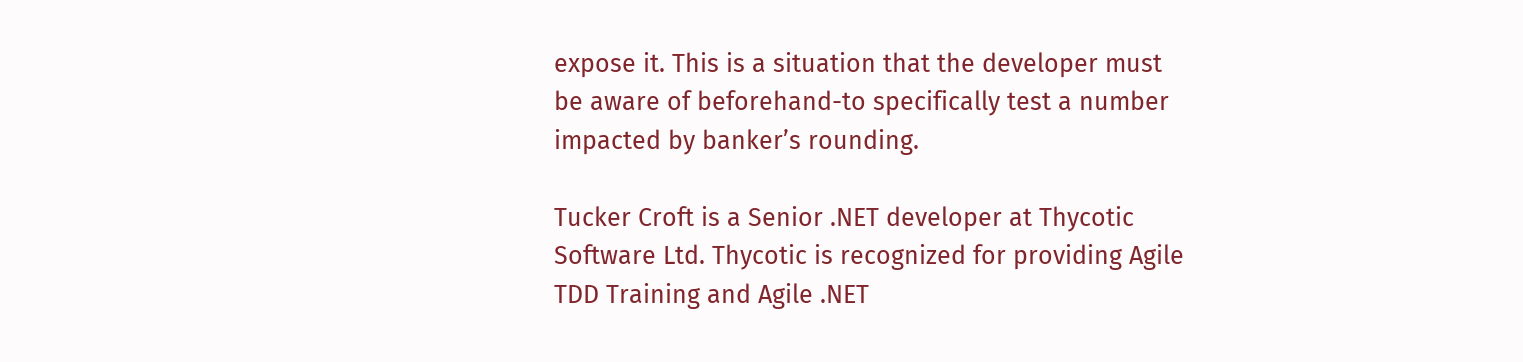expose it. This is a situation that the developer must be aware of beforehand-to specifically test a number impacted by banker’s rounding.

Tucker Croft is a Senior .NET developer at Thycotic Software Ltd. Thycotic is recognized for providing Agile TDD Training and Agile .NET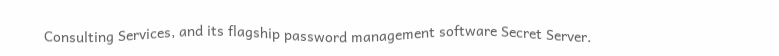Consulting Services, and its flagship password management software Secret Server.